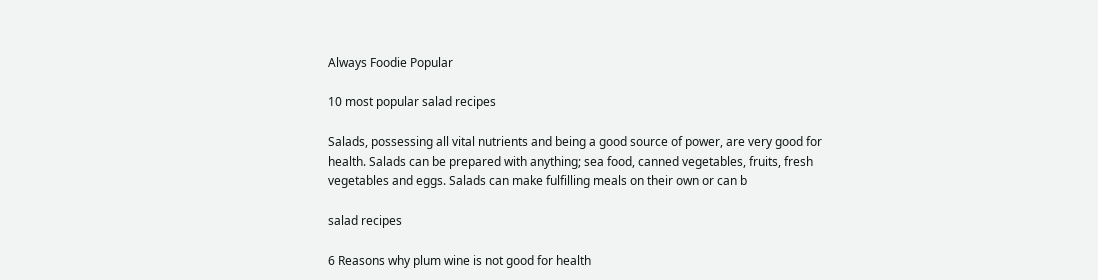Always Foodie Popular

10 most popular salad recipes

Salads, possessing all vital nutrients and being a good source of power, are very good for health. Salads can be prepared with anything; sea food, canned vegetables, fruits, fresh vegetables and eggs. Salads can make fulfilling meals on their own or can b

salad recipes

6 Reasons why plum wine is not good for health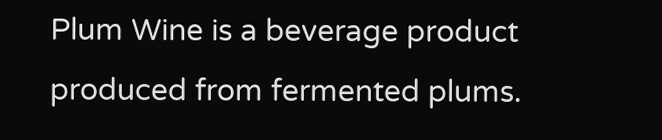Plum Wine is a beverage product produced from fermented plums.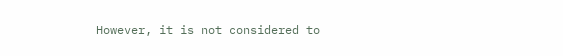However, it is not considered to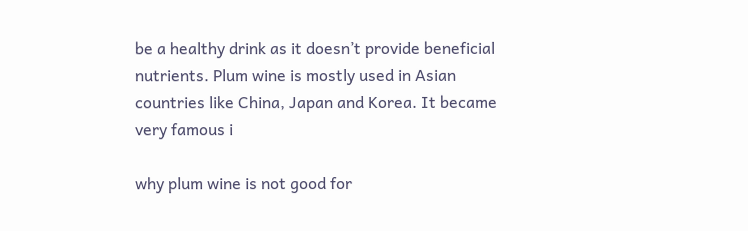be a healthy drink as it doesn’t provide beneficial nutrients. Plum wine is mostly used in Asian countries like China, Japan and Korea. It became very famous i

why plum wine is not good for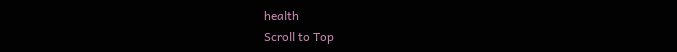health
Scroll to Top